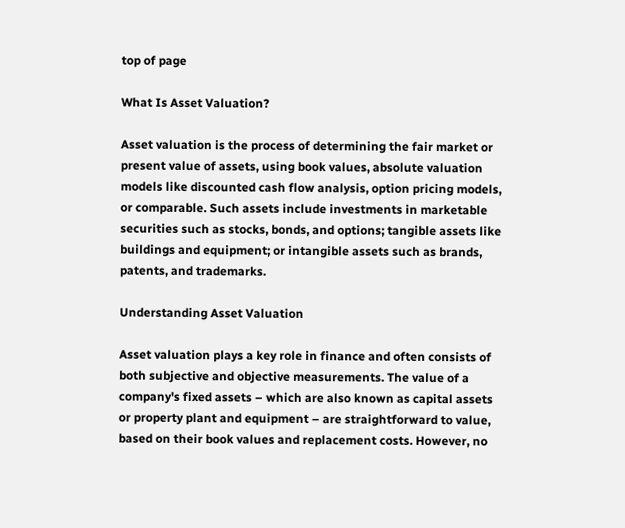top of page

What Is Asset Valuation?

Asset valuation is the process of determining the fair market or present value of assets, using book values, absolute valuation models like discounted cash flow analysis, option pricing models, or comparable. Such assets include investments in marketable securities such as stocks, bonds, and options; tangible assets like buildings and equipment; or intangible assets such as brands, patents, and trademarks.

Understanding Asset Valuation

Asset valuation plays a key role in finance and often consists of both subjective and objective measurements. The value of a company's fixed assets – which are also known as capital assets or property plant and equipment – are straightforward to value, based on their book values and replacement costs. However, no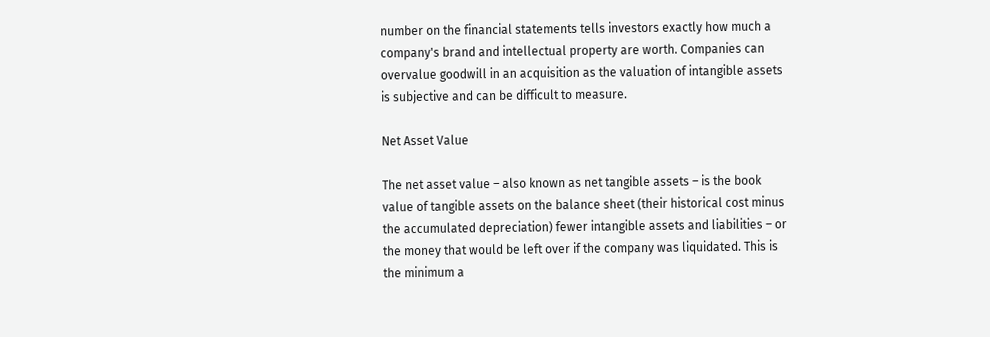number on the financial statements tells investors exactly how much a company's brand and intellectual property are worth. Companies can overvalue goodwill in an acquisition as the valuation of intangible assets is subjective and can be difficult to measure.

Net Asset Value

The net asset value – also known as net tangible assets – is the book value of tangible assets on the balance sheet (their historical cost minus the accumulated depreciation) fewer intangible assets and liabilities – or the money that would be left over if the company was liquidated. This is the minimum a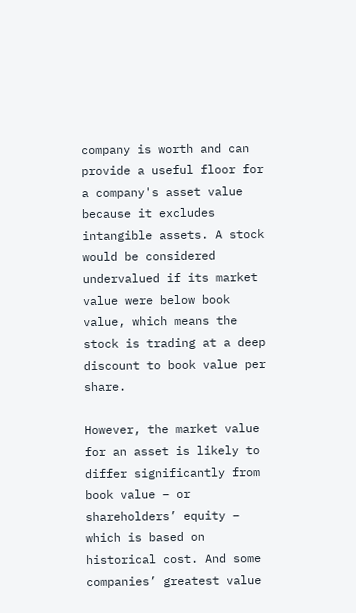company is worth and can provide a useful floor for a company's asset value because it excludes intangible assets. A stock would be considered undervalued if its market value were below book value, which means the stock is trading at a deep discount to book value per share.

However, the market value for an asset is likely to differ significantly from book value – or shareholders’ equity – which is based on historical cost. And some companies’ greatest value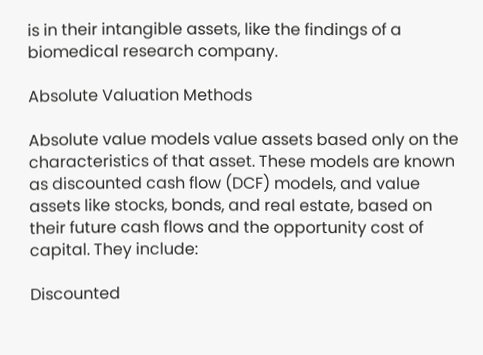is in their intangible assets, like the findings of a biomedical research company.

Absolute Valuation Methods

Absolute value models value assets based only on the characteristics of that asset. These models are known as discounted cash flow (DCF) models, and value assets like stocks, bonds, and real estate, based on their future cash flows and the opportunity cost of capital. They include:

Discounted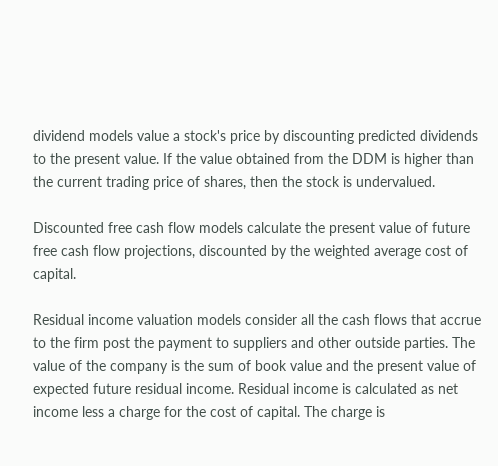dividend models value a stock's price by discounting predicted dividends to the present value. If the value obtained from the DDM is higher than the current trading price of shares, then the stock is undervalued.

Discounted free cash flow models calculate the present value of future free cash flow projections, discounted by the weighted average cost of capital.

Residual income valuation models consider all the cash flows that accrue to the firm post the payment to suppliers and other outside parties. The value of the company is the sum of book value and the present value of expected future residual income. Residual income is calculated as net income less a charge for the cost of capital. The charge is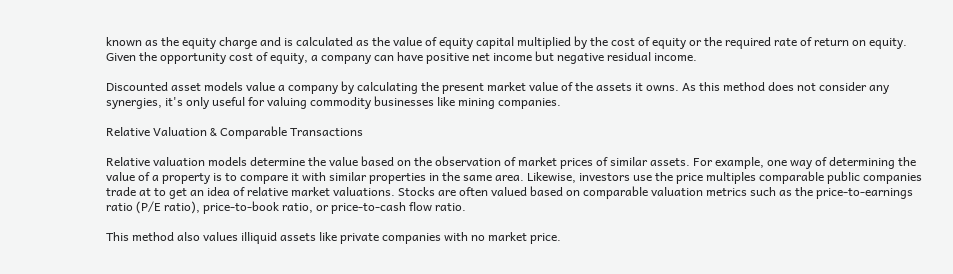known as the equity charge and is calculated as the value of equity capital multiplied by the cost of equity or the required rate of return on equity. Given the opportunity cost of equity, a company can have positive net income but negative residual income.

Discounted asset models value a company by calculating the present market value of the assets it owns. As this method does not consider any synergies, it's only useful for valuing commodity businesses like mining companies.

Relative Valuation & Comparable Transactions

Relative valuation models determine the value based on the observation of market prices of similar assets. For example, one way of determining the value of a property is to compare it with similar properties in the same area. Likewise, investors use the price multiples comparable public companies trade at to get an idea of relative market valuations. Stocks are often valued based on comparable valuation metrics such as the price-to-earnings ratio (P/E ratio), price-to-book ratio, or price-to-cash flow ratio.

This method also values illiquid assets like private companies with no market price.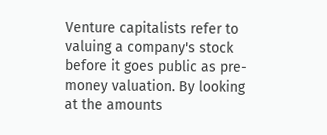Venture capitalists refer to valuing a company's stock before it goes public as pre-money valuation. By looking at the amounts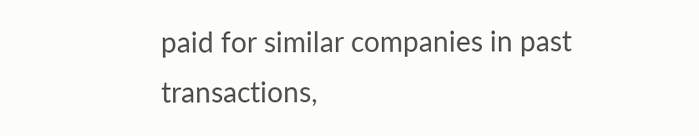paid for similar companies in past transactions,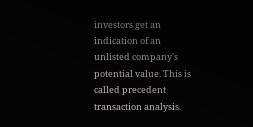investors get an indication of an unlisted company's potential value. This is called precedent transaction analysis.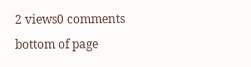2 views0 comments
bottom of page